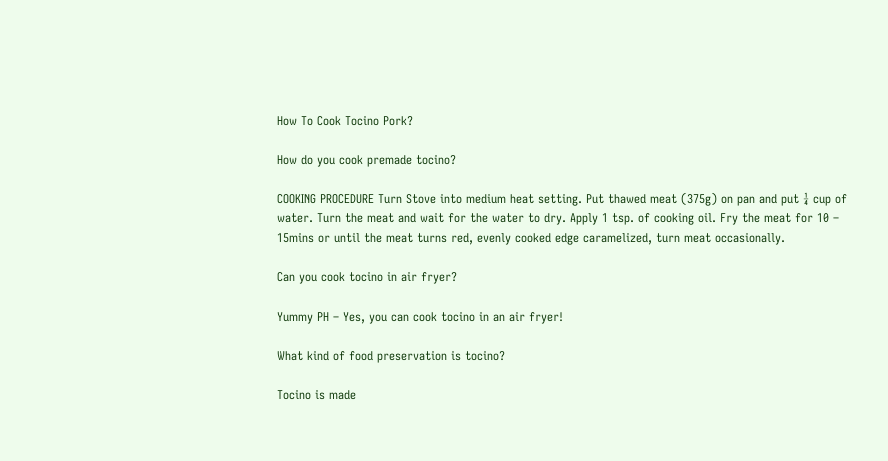How To Cook Tocino Pork?

How do you cook premade tocino?

COOKING PROCEDURE Turn Stove into medium heat setting. Put thawed meat (375g) on pan and put ¼ cup of water. Turn the meat and wait for the water to dry. Apply 1 tsp. of cooking oil. Fry the meat for 10 – 15mins or until the meat turns red, evenly cooked edge caramelized, turn meat occasionally.

Can you cook tocino in air fryer?

Yummy PH – Yes, you can cook tocino in an air fryer!

What kind of food preservation is tocino?

Tocino is made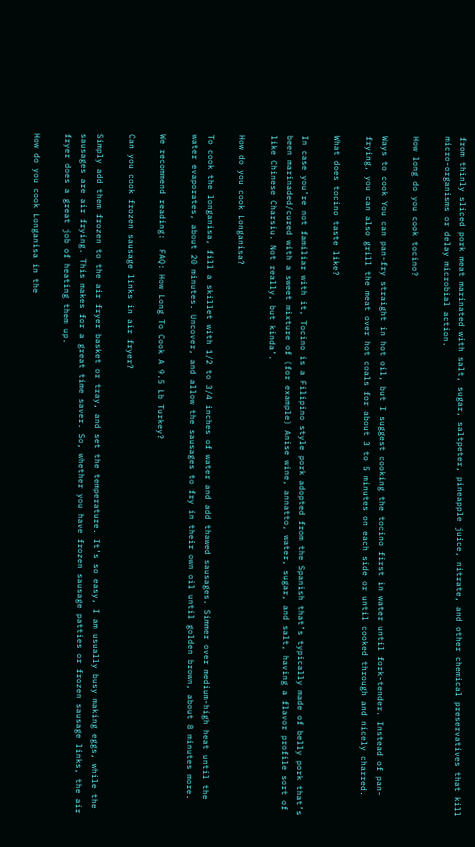from thinly sliced pork meat marinated with salt, sugar, saltpeter, pineapple juice, nitrate, and other chemical preservatives that kill micro-organisms or delay microbial action.

How long do you cook tocino?

Ways to cook You can pan-fry straight in hot oil, but I suggest cooking the tocino first in water until fork-tender. Instead of pan-frying, you can also grill the meat over hot coals for about 3 to 5 minutes on each side or until cooked through and nicely charred.

What does tocino taste like?

In case you’re not familiar with it, Tocino is a Filipino style pork adopted from the Spanish that’s typically made of belly pork that’s been marinaded/cured with a sweet mixture of (for example) Anise wine, annatto, water, sugar, and salt, having a flavor profile sort of like Chinese Charsiu. Not really, but kinda’.

How do you cook Longanisa?

To cook the longanisa, fill a skillet with 1/2 to 3/4 inches of water and add thawed sausages. Simmer over medium-high heat until the water evaporates, about 20 minutes. Uncover, and allow the sausages to fry in their own oil until golden brown, about 8 minutes more.

We recommend reading:  FAQ: How Long To Cook A 9.5 Lb Turkey?

Can you cook frozen sausage links in air fryer?

Simply add them frozen to the air fryer basket or tray, and set the temperature. It’s so easy, I am usually busy making eggs, while the sausages are air frying. This makes for a great time saver. So, whether you have frozen sausage patties or frozen sausage links, the air fryer does a great job of heating them up.

How do you cook Longanisa in the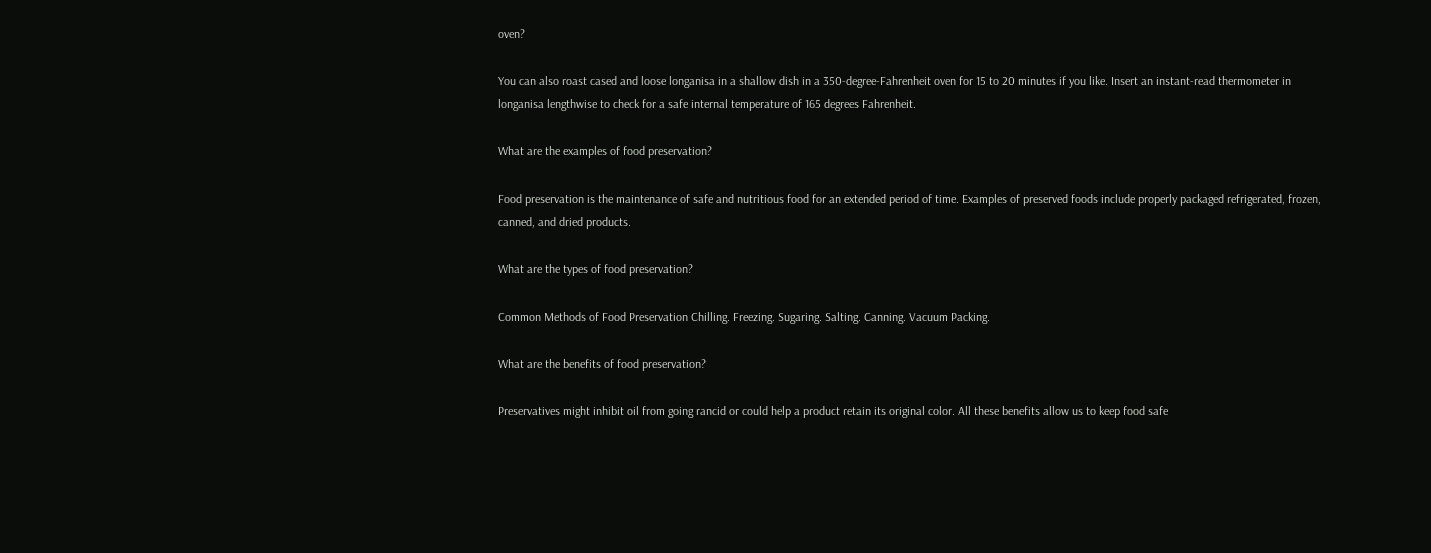oven?

You can also roast cased and loose longanisa in a shallow dish in a 350-degree-Fahrenheit oven for 15 to 20 minutes if you like. Insert an instant-read thermometer in longanisa lengthwise to check for a safe internal temperature of 165 degrees Fahrenheit.

What are the examples of food preservation?

Food preservation is the maintenance of safe and nutritious food for an extended period of time. Examples of preserved foods include properly packaged refrigerated, frozen, canned, and dried products.

What are the types of food preservation?

Common Methods of Food Preservation Chilling. Freezing. Sugaring. Salting. Canning. Vacuum Packing.

What are the benefits of food preservation?

Preservatives might inhibit oil from going rancid or could help a product retain its original color. All these benefits allow us to keep food safe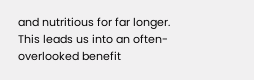and nutritious for far longer. This leads us into an often-overlooked benefit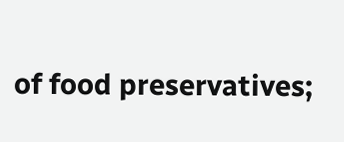of food preservatives;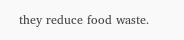they reduce food waste.